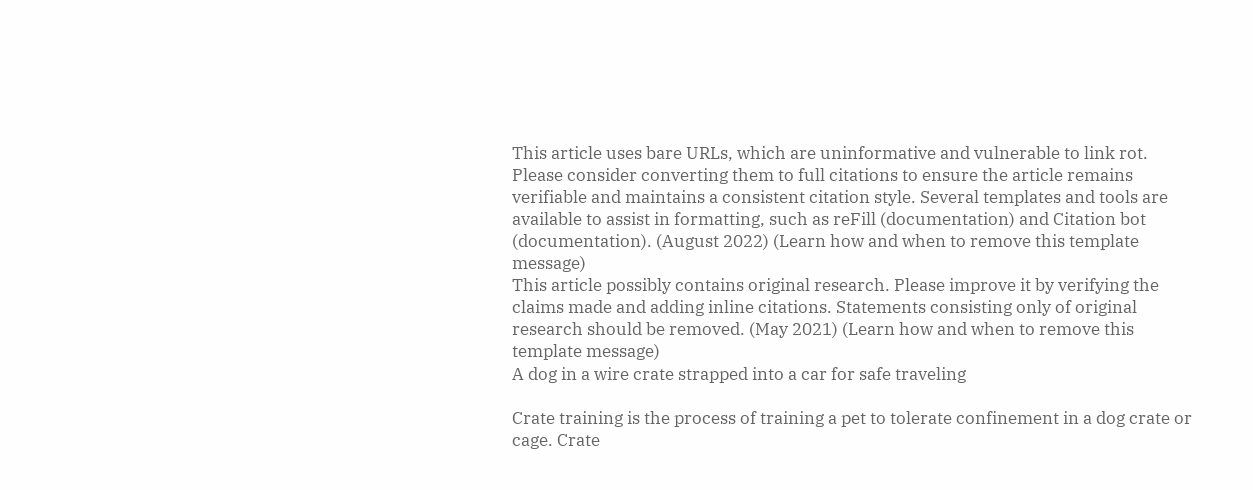This article uses bare URLs, which are uninformative and vulnerable to link rot. Please consider converting them to full citations to ensure the article remains verifiable and maintains a consistent citation style. Several templates and tools are available to assist in formatting, such as reFill (documentation) and Citation bot (documentation). (August 2022) (Learn how and when to remove this template message)
This article possibly contains original research. Please improve it by verifying the claims made and adding inline citations. Statements consisting only of original research should be removed. (May 2021) (Learn how and when to remove this template message)
A dog in a wire crate strapped into a car for safe traveling

Crate training is the process of training a pet to tolerate confinement in a dog crate or cage. Crate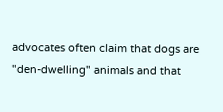advocates often claim that dogs are "den-dwelling" animals and that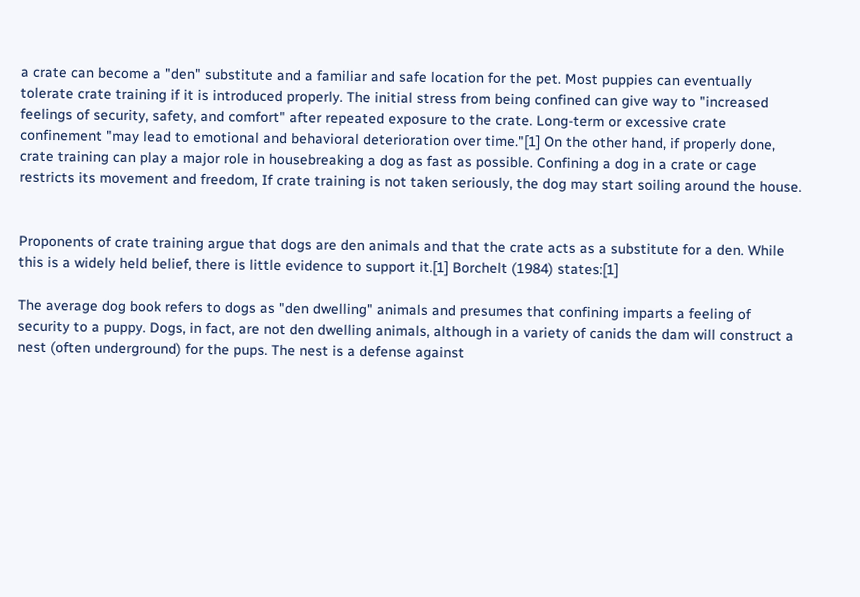a crate can become a "den" substitute and a familiar and safe location for the pet. Most puppies can eventually tolerate crate training if it is introduced properly. The initial stress from being confined can give way to "increased feelings of security, safety, and comfort" after repeated exposure to the crate. Long-term or excessive crate confinement "may lead to emotional and behavioral deterioration over time."[1] On the other hand, if properly done, crate training can play a major role in housebreaking a dog as fast as possible. Confining a dog in a crate or cage restricts its movement and freedom, If crate training is not taken seriously, the dog may start soiling around the house.


Proponents of crate training argue that dogs are den animals and that the crate acts as a substitute for a den. While this is a widely held belief, there is little evidence to support it.[1] Borchelt (1984) states:[1]

The average dog book refers to dogs as "den dwelling" animals and presumes that confining imparts a feeling of security to a puppy. Dogs, in fact, are not den dwelling animals, although in a variety of canids the dam will construct a nest (often underground) for the pups. The nest is a defense against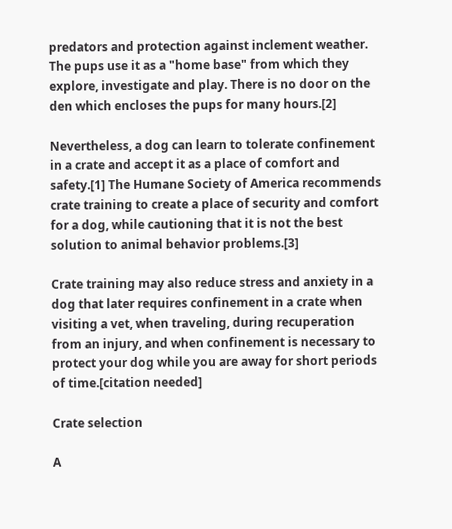predators and protection against inclement weather. The pups use it as a "home base" from which they explore, investigate and play. There is no door on the den which encloses the pups for many hours.[2]

Nevertheless, a dog can learn to tolerate confinement in a crate and accept it as a place of comfort and safety.[1] The Humane Society of America recommends crate training to create a place of security and comfort for a dog, while cautioning that it is not the best solution to animal behavior problems.[3]

Crate training may also reduce stress and anxiety in a dog that later requires confinement in a crate when visiting a vet, when traveling, during recuperation from an injury, and when confinement is necessary to protect your dog while you are away for short periods of time.[citation needed]

Crate selection

A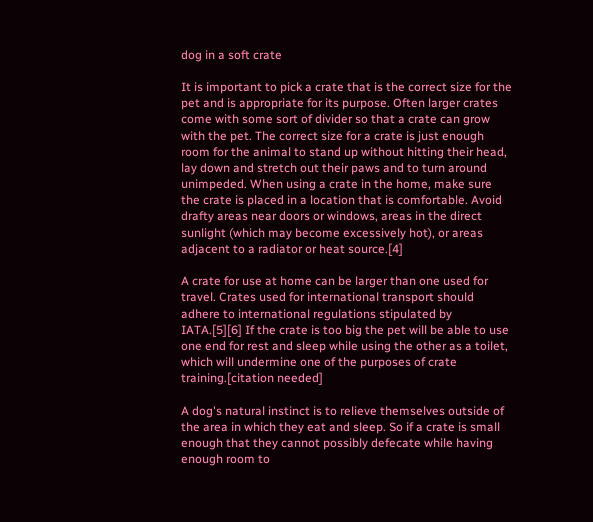dog in a soft crate

It is important to pick a crate that is the correct size for the pet and is appropriate for its purpose. Often larger crates come with some sort of divider so that a crate can grow with the pet. The correct size for a crate is just enough room for the animal to stand up without hitting their head, lay down and stretch out their paws and to turn around unimpeded. When using a crate in the home, make sure the crate is placed in a location that is comfortable. Avoid drafty areas near doors or windows, areas in the direct sunlight (which may become excessively hot), or areas adjacent to a radiator or heat source.[4]

A crate for use at home can be larger than one used for travel. Crates used for international transport should adhere to international regulations stipulated by IATA.[5][6] If the crate is too big the pet will be able to use one end for rest and sleep while using the other as a toilet, which will undermine one of the purposes of crate training.[citation needed]

A dog's natural instinct is to relieve themselves outside of the area in which they eat and sleep. So if a crate is small enough that they cannot possibly defecate while having enough room to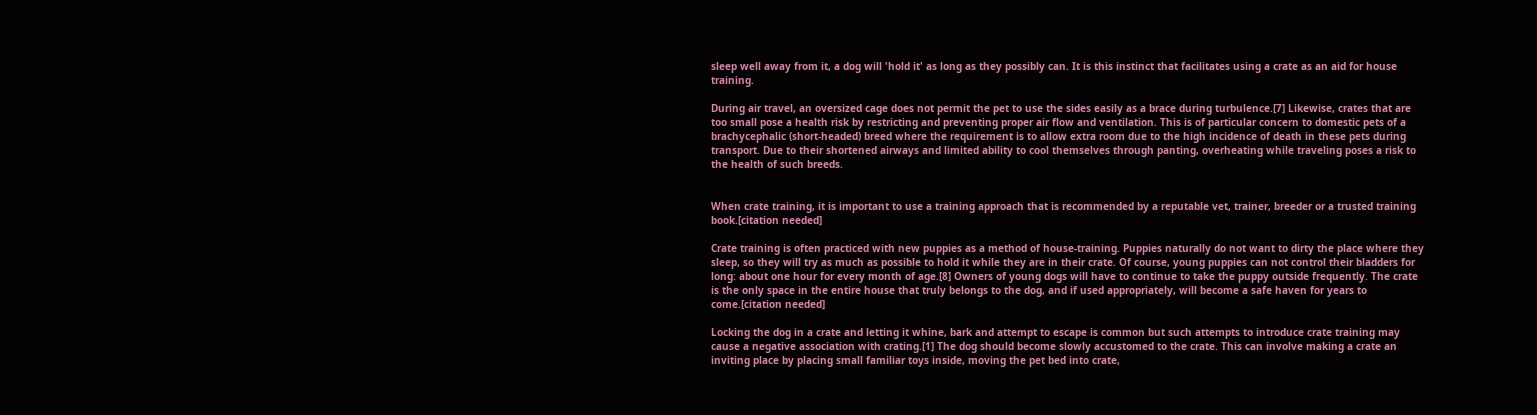sleep well away from it, a dog will 'hold it' as long as they possibly can. It is this instinct that facilitates using a crate as an aid for house training.

During air travel, an oversized cage does not permit the pet to use the sides easily as a brace during turbulence.[7] Likewise, crates that are too small pose a health risk by restricting and preventing proper air flow and ventilation. This is of particular concern to domestic pets of a brachycephalic (short-headed) breed where the requirement is to allow extra room due to the high incidence of death in these pets during transport. Due to their shortened airways and limited ability to cool themselves through panting, overheating while traveling poses a risk to the health of such breeds.


When crate training, it is important to use a training approach that is recommended by a reputable vet, trainer, breeder or a trusted training book.[citation needed]

Crate training is often practiced with new puppies as a method of house-training. Puppies naturally do not want to dirty the place where they sleep, so they will try as much as possible to hold it while they are in their crate. Of course, young puppies can not control their bladders for long: about one hour for every month of age.[8] Owners of young dogs will have to continue to take the puppy outside frequently. The crate is the only space in the entire house that truly belongs to the dog, and if used appropriately, will become a safe haven for years to come.[citation needed]

Locking the dog in a crate and letting it whine, bark and attempt to escape is common but such attempts to introduce crate training may cause a negative association with crating.[1] The dog should become slowly accustomed to the crate. This can involve making a crate an inviting place by placing small familiar toys inside, moving the pet bed into crate,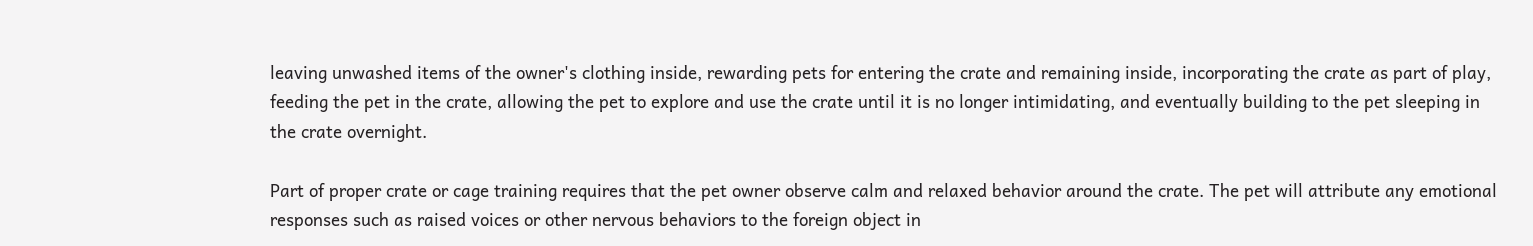leaving unwashed items of the owner's clothing inside, rewarding pets for entering the crate and remaining inside, incorporating the crate as part of play, feeding the pet in the crate, allowing the pet to explore and use the crate until it is no longer intimidating, and eventually building to the pet sleeping in the crate overnight.

Part of proper crate or cage training requires that the pet owner observe calm and relaxed behavior around the crate. The pet will attribute any emotional responses such as raised voices or other nervous behaviors to the foreign object in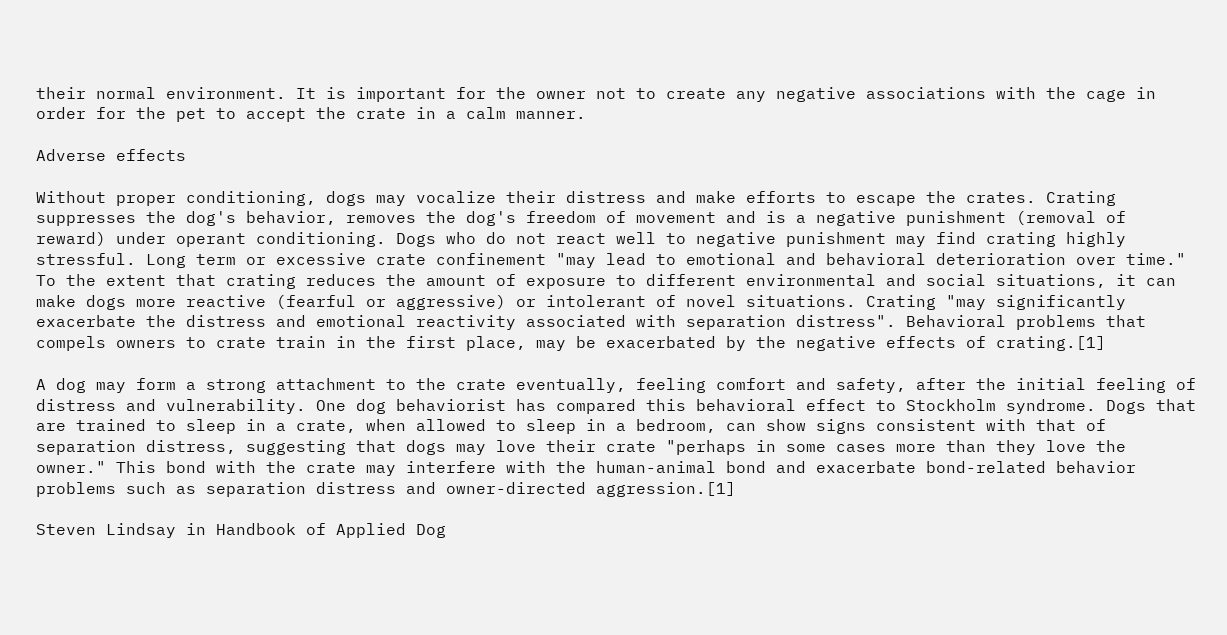their normal environment. It is important for the owner not to create any negative associations with the cage in order for the pet to accept the crate in a calm manner.

Adverse effects

Without proper conditioning, dogs may vocalize their distress and make efforts to escape the crates. Crating suppresses the dog's behavior, removes the dog's freedom of movement and is a negative punishment (removal of reward) under operant conditioning. Dogs who do not react well to negative punishment may find crating highly stressful. Long term or excessive crate confinement "may lead to emotional and behavioral deterioration over time." To the extent that crating reduces the amount of exposure to different environmental and social situations, it can make dogs more reactive (fearful or aggressive) or intolerant of novel situations. Crating "may significantly exacerbate the distress and emotional reactivity associated with separation distress". Behavioral problems that compels owners to crate train in the first place, may be exacerbated by the negative effects of crating.[1]

A dog may form a strong attachment to the crate eventually, feeling comfort and safety, after the initial feeling of distress and vulnerability. One dog behaviorist has compared this behavioral effect to Stockholm syndrome. Dogs that are trained to sleep in a crate, when allowed to sleep in a bedroom, can show signs consistent with that of separation distress, suggesting that dogs may love their crate "perhaps in some cases more than they love the owner." This bond with the crate may interfere with the human-animal bond and exacerbate bond-related behavior problems such as separation distress and owner-directed aggression.[1]

Steven Lindsay in Handbook of Applied Dog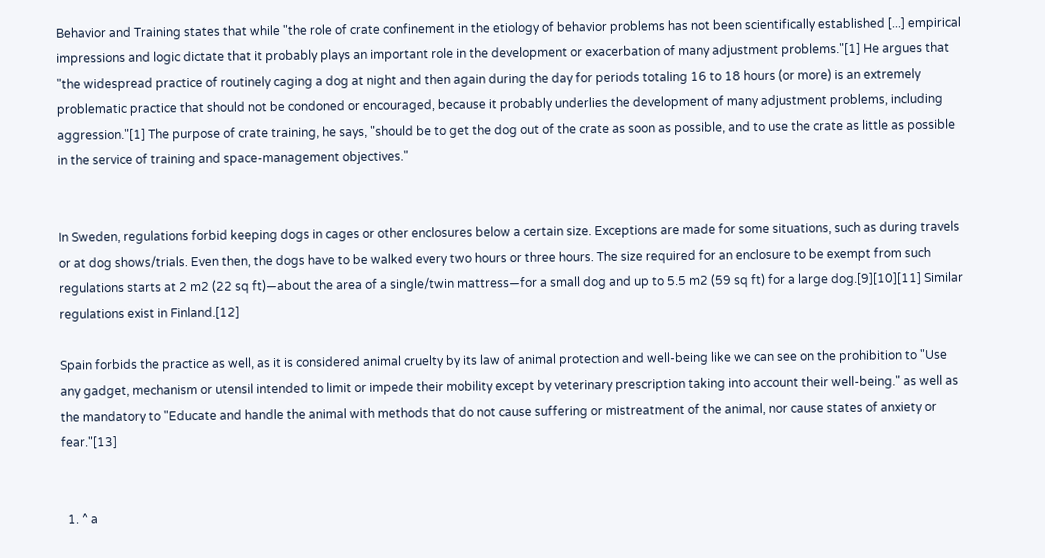Behavior and Training states that while "the role of crate confinement in the etiology of behavior problems has not been scientifically established [...] empirical impressions and logic dictate that it probably plays an important role in the development or exacerbation of many adjustment problems."[1] He argues that "the widespread practice of routinely caging a dog at night and then again during the day for periods totaling 16 to 18 hours (or more) is an extremely problematic practice that should not be condoned or encouraged, because it probably underlies the development of many adjustment problems, including aggression."[1] The purpose of crate training, he says, "should be to get the dog out of the crate as soon as possible, and to use the crate as little as possible in the service of training and space-management objectives."


In Sweden, regulations forbid keeping dogs in cages or other enclosures below a certain size. Exceptions are made for some situations, such as during travels or at dog shows/trials. Even then, the dogs have to be walked every two hours or three hours. The size required for an enclosure to be exempt from such regulations starts at 2 m2 (22 sq ft)—about the area of a single/twin mattress—for a small dog and up to 5.5 m2 (59 sq ft) for a large dog.[9][10][11] Similar regulations exist in Finland.[12]

Spain forbids the practice as well, as it is considered animal cruelty by its law of animal protection and well-being like we can see on the prohibition to "Use any gadget, mechanism or utensil intended to limit or impede their mobility except by veterinary prescription taking into account their well-being." as well as the mandatory to "Educate and handle the animal with methods that do not cause suffering or mistreatment of the animal, nor cause states of anxiety or fear."[13]


  1. ^ a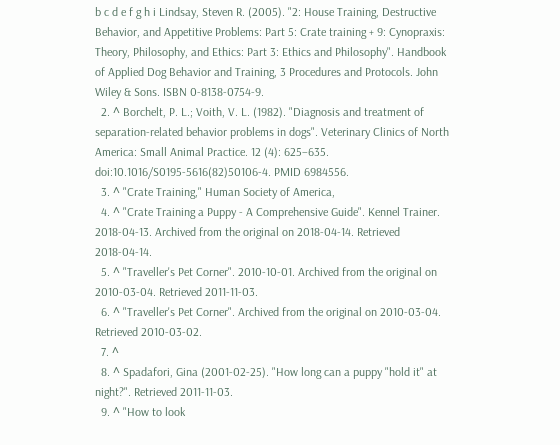b c d e f g h i Lindsay, Steven R. (2005). "2: House Training, Destructive Behavior, and Appetitive Problems: Part 5: Crate training + 9: Cynopraxis: Theory, Philosophy, and Ethics: Part 3: Ethics and Philosophy". Handbook of Applied Dog Behavior and Training, 3 Procedures and Protocols. John Wiley & Sons. ISBN 0-8138-0754-9.
  2. ^ Borchelt, P. L.; Voith, V. L. (1982). "Diagnosis and treatment of separation-related behavior problems in dogs". Veterinary Clinics of North America: Small Animal Practice. 12 (4): 625–635. doi:10.1016/S0195-5616(82)50106-4. PMID 6984556.
  3. ^ "Crate Training," Human Society of America,
  4. ^ "Crate Training a Puppy - A Comprehensive Guide". Kennel Trainer. 2018-04-13. Archived from the original on 2018-04-14. Retrieved 2018-04-14.
  5. ^ "Traveller's Pet Corner". 2010-10-01. Archived from the original on 2010-03-04. Retrieved 2011-11-03.
  6. ^ "Traveller's Pet Corner". Archived from the original on 2010-03-04. Retrieved 2010-03-02.
  7. ^
  8. ^ Spadafori, Gina (2001-02-25). "How long can a puppy "hold it" at night?". Retrieved 2011-11-03.
  9. ^ "How to look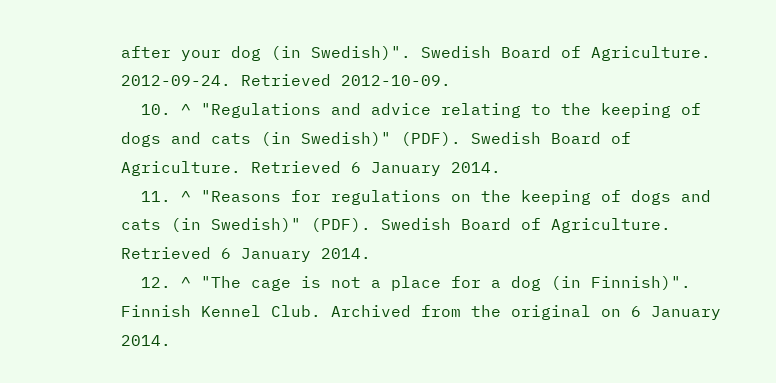after your dog (in Swedish)". Swedish Board of Agriculture. 2012-09-24. Retrieved 2012-10-09.
  10. ^ "Regulations and advice relating to the keeping of dogs and cats (in Swedish)" (PDF). Swedish Board of Agriculture. Retrieved 6 January 2014.
  11. ^ "Reasons for regulations on the keeping of dogs and cats (in Swedish)" (PDF). Swedish Board of Agriculture. Retrieved 6 January 2014.
  12. ^ "The cage is not a place for a dog (in Finnish)". Finnish Kennel Club. Archived from the original on 6 January 2014.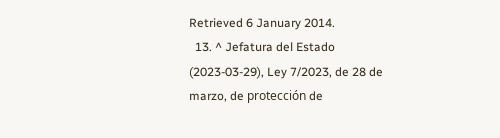Retrieved 6 January 2014.
  13. ^ Jefatura del Estado (2023-03-29), Ley 7/2023, de 28 de marzo, de protección de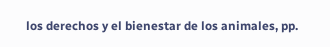los derechos y el bienestar de los animales, pp.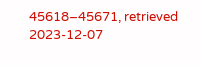45618–45671, retrieved 2023-12-07